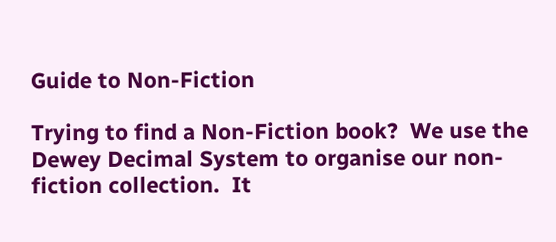Guide to Non-Fiction

Trying to find a Non-Fiction book?  We use the Dewey Decimal System to organise our non-fiction collection.  It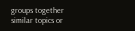groups together similar topics or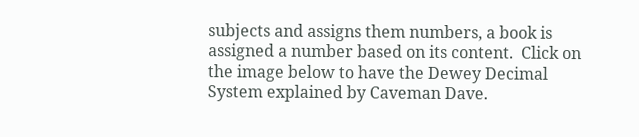subjects and assigns them numbers, a book is assigned a number based on its content.  Click on the image below to have the Dewey Decimal System explained by Caveman Dave.